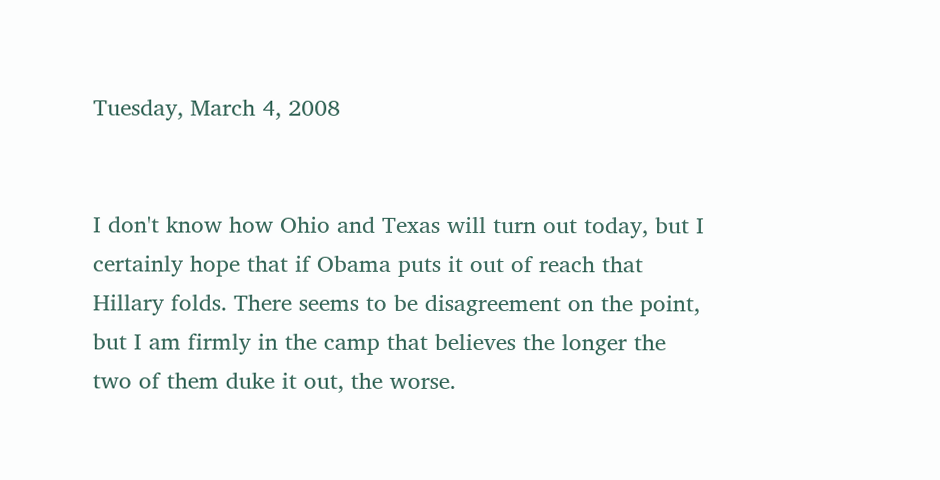Tuesday, March 4, 2008


I don't know how Ohio and Texas will turn out today, but I certainly hope that if Obama puts it out of reach that Hillary folds. There seems to be disagreement on the point, but I am firmly in the camp that believes the longer the two of them duke it out, the worse.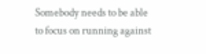Somebody needs to be able to focus on running against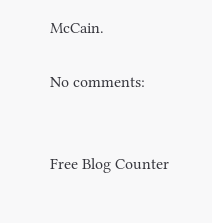McCain.

No comments:


Free Blog Counter